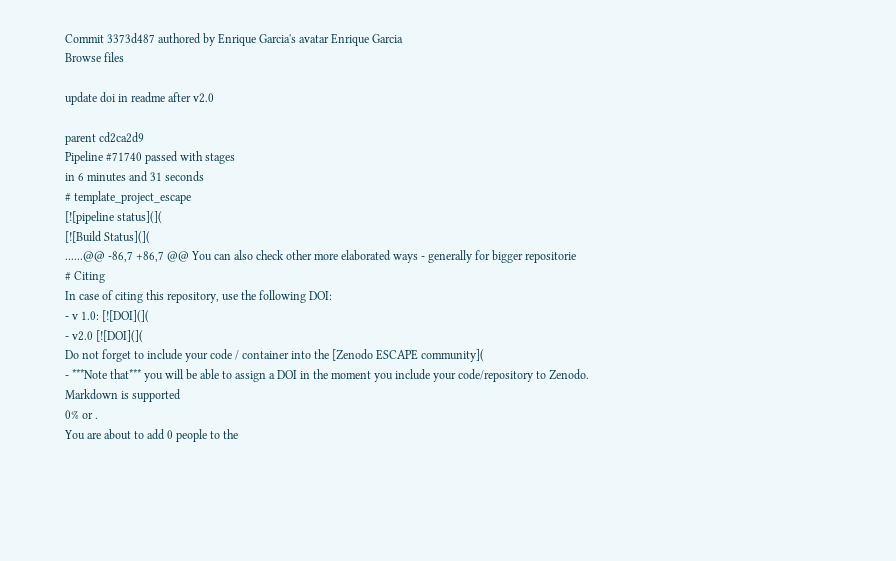Commit 3373d487 authored by Enrique Garcia's avatar Enrique Garcia
Browse files

update doi in readme after v2.0

parent cd2ca2d9
Pipeline #71740 passed with stages
in 6 minutes and 31 seconds
# template_project_escape
[![pipeline status](](
[![Build Status](](
......@@ -86,7 +86,7 @@ You can also check other more elaborated ways - generally for bigger repositorie
# Citing
In case of citing this repository, use the following DOI:
- v 1.0: [![DOI](](
- v2.0 [![DOI](](
Do not forget to include your code / container into the [Zenodo ESCAPE community](
- ***Note that*** you will be able to assign a DOI in the moment you include your code/repository to Zenodo.
Markdown is supported
0% or .
You are about to add 0 people to the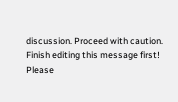discussion. Proceed with caution.
Finish editing this message first!
Please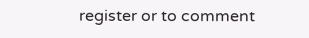register or to comment